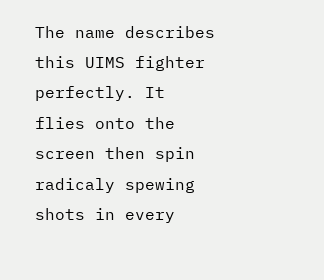The name describes this UIMS fighter perfectly. It flies onto the screen then spin radicaly spewing shots in every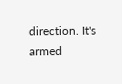direction. It's armed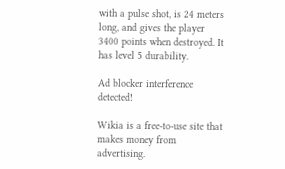with a pulse shot, is 24 meters long, and gives the player 3400 points when destroyed. It has level 5 durability.

Ad blocker interference detected!

Wikia is a free-to-use site that makes money from advertising.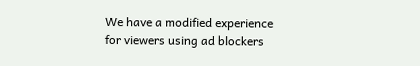We have a modified experience for viewers using ad blockers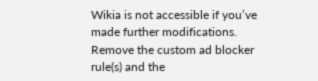Wikia is not accessible if you’ve made further modifications. Remove the custom ad blocker rule(s) and the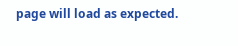page will load as expected.